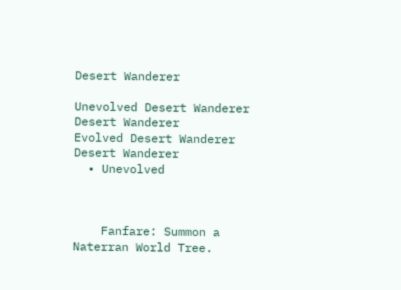Desert Wanderer

Unevolved Desert Wanderer
Desert Wanderer
Evolved Desert Wanderer
Desert Wanderer
  • Unevolved



    Fanfare: Summon a Naterran World Tree.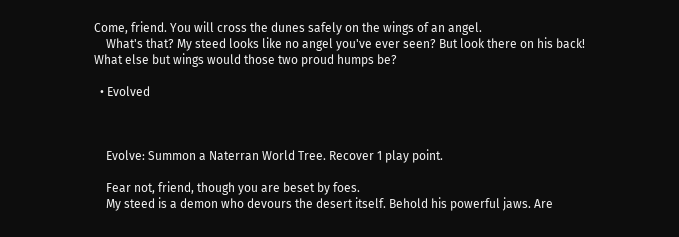Come, friend. You will cross the dunes safely on the wings of an angel.
    What's that? My steed looks like no angel you've ever seen? But look there on his back! What else but wings would those two proud humps be?

  • Evolved



    Evolve: Summon a Naterran World Tree. Recover 1 play point.

    Fear not, friend, though you are beset by foes.
    My steed is a demon who devours the desert itself. Behold his powerful jaws. Are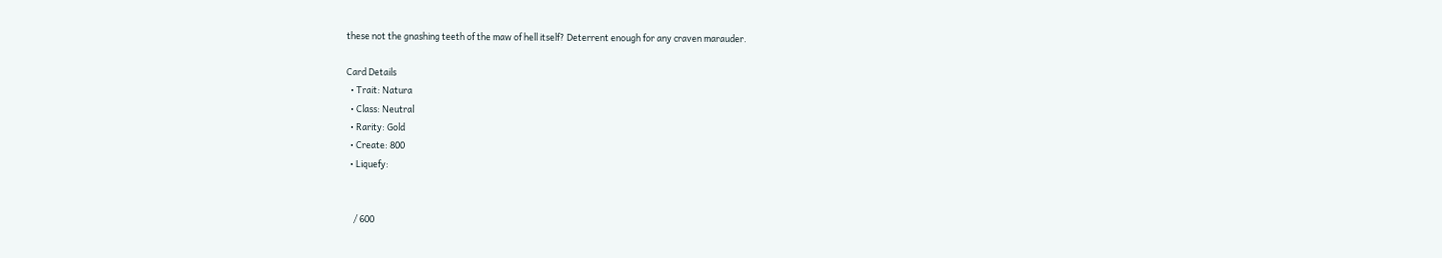these not the gnashing teeth of the maw of hell itself? Deterrent enough for any craven marauder.

Card Details
  • Trait: Natura
  • Class: Neutral
  • Rarity: Gold
  • Create: 800
  • Liquefy:


    / 600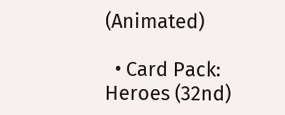(Animated)

  • Card Pack: Heroes (32nd)